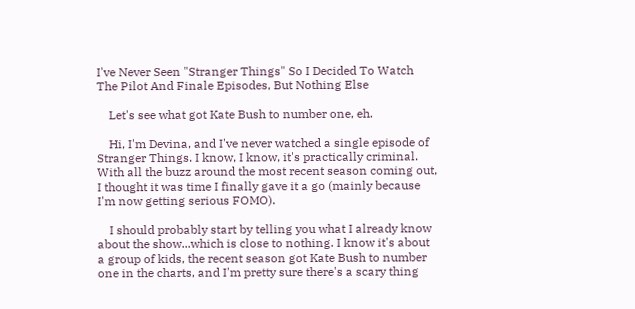I've Never Seen "Stranger Things" So I Decided To Watch The Pilot And Finale Episodes, But Nothing Else

    Let's see what got Kate Bush to number one, eh.

    Hi, I'm Devina, and I've never watched a single episode of Stranger Things. I know, I know, it's practically criminal. With all the buzz around the most recent season coming out, I thought it was time I finally gave it a go (mainly because I'm now getting serious FOMO).

    I should probably start by telling you what I already know about the show...which is close to nothing. I know it's about a group of kids, the recent season got Kate Bush to number one in the charts, and I'm pretty sure there's a scary thing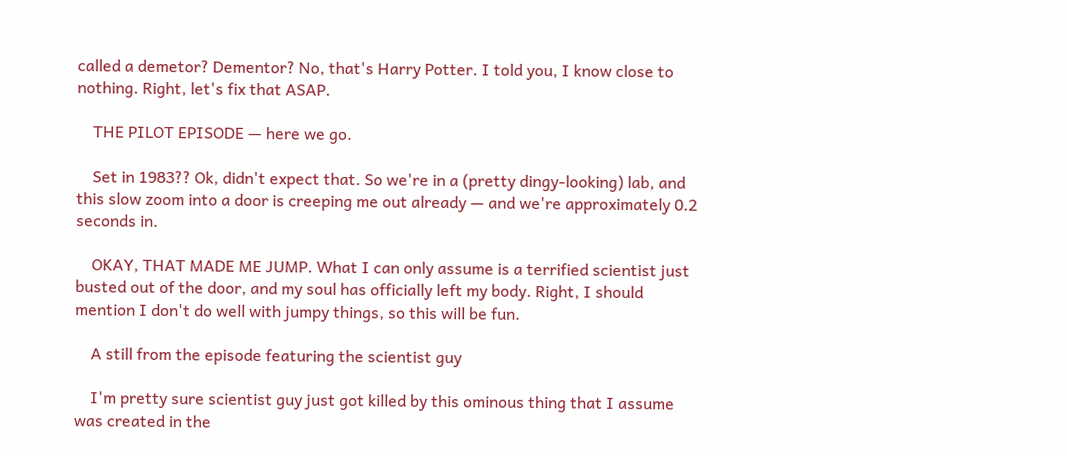called a demetor? Dementor? No, that's Harry Potter. I told you, I know close to nothing. Right, let's fix that ASAP.

    THE PILOT EPISODE — here we go.

    Set in 1983?? Ok, didn't expect that. So we're in a (pretty dingy-looking) lab, and this slow zoom into a door is creeping me out already — and we're approximately 0.2 seconds in.

    OKAY, THAT MADE ME JUMP. What I can only assume is a terrified scientist just busted out of the door, and my soul has officially left my body. Right, I should mention I don't do well with jumpy things, so this will be fun.

    A still from the episode featuring the scientist guy

    I'm pretty sure scientist guy just got killed by this ominous thing that I assume was created in the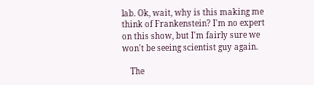lab. Ok, wait, why is this making me think of Frankenstein? I'm no expert on this show, but I'm fairly sure we won't be seeing scientist guy again.

    The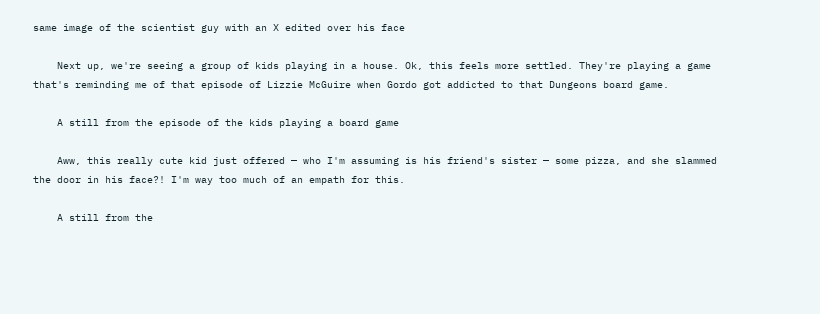same image of the scientist guy with an X edited over his face

    Next up, we're seeing a group of kids playing in a house. Ok, this feels more settled. They're playing a game that's reminding me of that episode of Lizzie McGuire when Gordo got addicted to that Dungeons board game.

    A still from the episode of the kids playing a board game

    Aww, this really cute kid just offered — who I'm assuming is his friend's sister — some pizza, and she slammed the door in his face?! I'm way too much of an empath for this.

    A still from the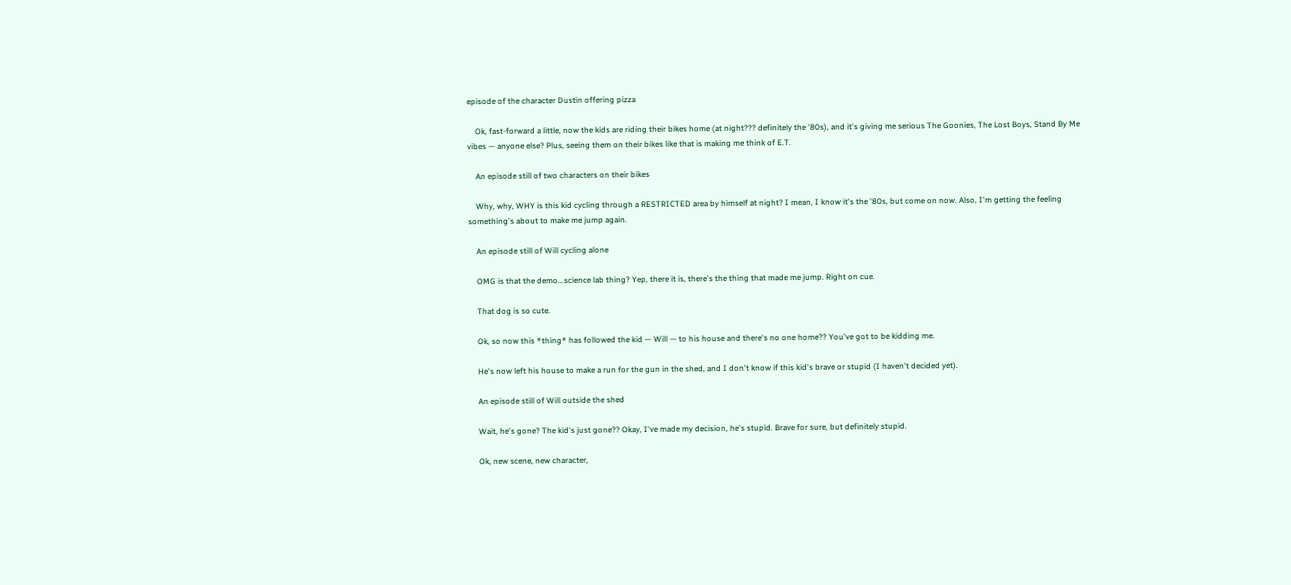episode of the character Dustin offering pizza

    Ok, fast-forward a little, now the kids are riding their bikes home (at night??? definitely the '80s), and it's giving me serious The Goonies, The Lost Boys, Stand By Me vibes — anyone else? Plus, seeing them on their bikes like that is making me think of E.T.

    An episode still of two characters on their bikes

    Why, why, WHY is this kid cycling through a RESTRICTED area by himself at night? I mean, I know it's the '80s, but come on now. Also, I'm getting the feeling something's about to make me jump again.

    An episode still of Will cycling alone

    OMG is that the demo...science lab thing? Yep, there it is, there's the thing that made me jump. Right on cue.

    That dog is so cute.

    Ok, so now this *thing* has followed the kid — Will — to his house and there's no one home?? You've got to be kidding me.

    He's now left his house to make a run for the gun in the shed, and I don't know if this kid's brave or stupid (I haven't decided yet).

    An episode still of Will outside the shed

    Wait, he's gone? The kid's just gone?? Okay, I've made my decision, he's stupid. Brave for sure, but definitely stupid.

    Ok, new scene, new character,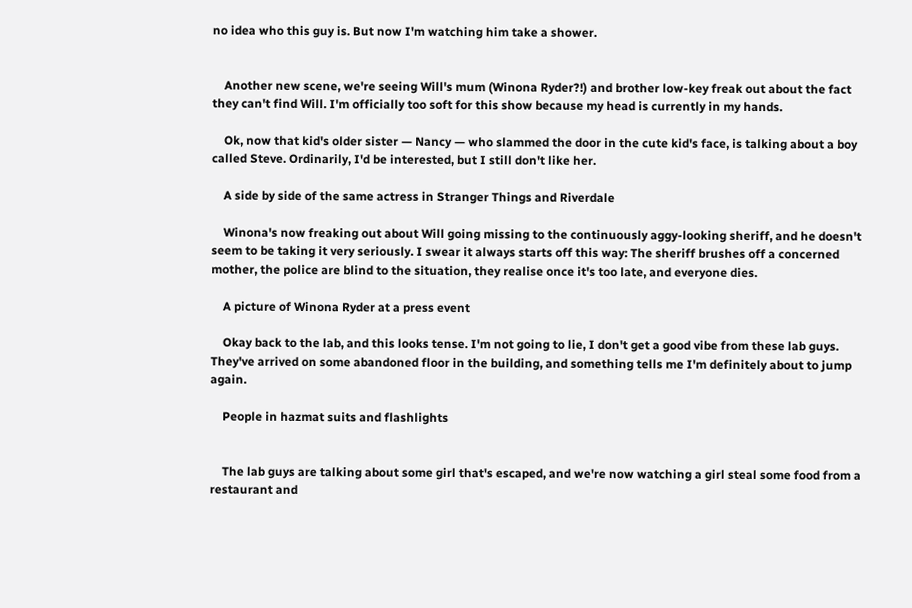no idea who this guy is. But now I'm watching him take a shower.


    Another new scene, we're seeing Will's mum (Winona Ryder?!) and brother low-key freak out about the fact they can't find Will. I'm officially too soft for this show because my head is currently in my hands.

    Ok, now that kid's older sister — Nancy — who slammed the door in the cute kid's face, is talking about a boy called Steve. Ordinarily, I'd be interested, but I still don't like her.

    A side by side of the same actress in Stranger Things and Riverdale

    Winona's now freaking out about Will going missing to the continuously aggy-looking sheriff, and he doesn't seem to be taking it very seriously. I swear it always starts off this way: The sheriff brushes off a concerned mother, the police are blind to the situation, they realise once it's too late, and everyone dies.

    A picture of Winona Ryder at a press event

    Okay back to the lab, and this looks tense. I'm not going to lie, I don't get a good vibe from these lab guys. They've arrived on some abandoned floor in the building, and something tells me I'm definitely about to jump again.

    People in hazmat suits and flashlights


    The lab guys are talking about some girl that's escaped, and we're now watching a girl steal some food from a restaurant and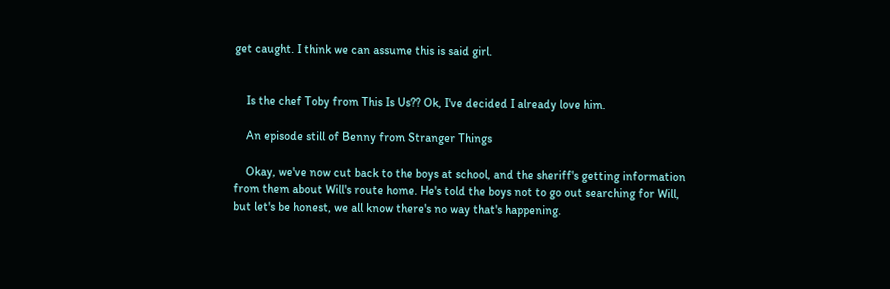get caught. I think we can assume this is said girl.


    Is the chef Toby from This Is Us?? Ok, I've decided I already love him.

    An episode still of Benny from Stranger Things

    Okay, we've now cut back to the boys at school, and the sheriff's getting information from them about Will's route home. He's told the boys not to go out searching for Will, but let's be honest, we all know there's no way that's happening.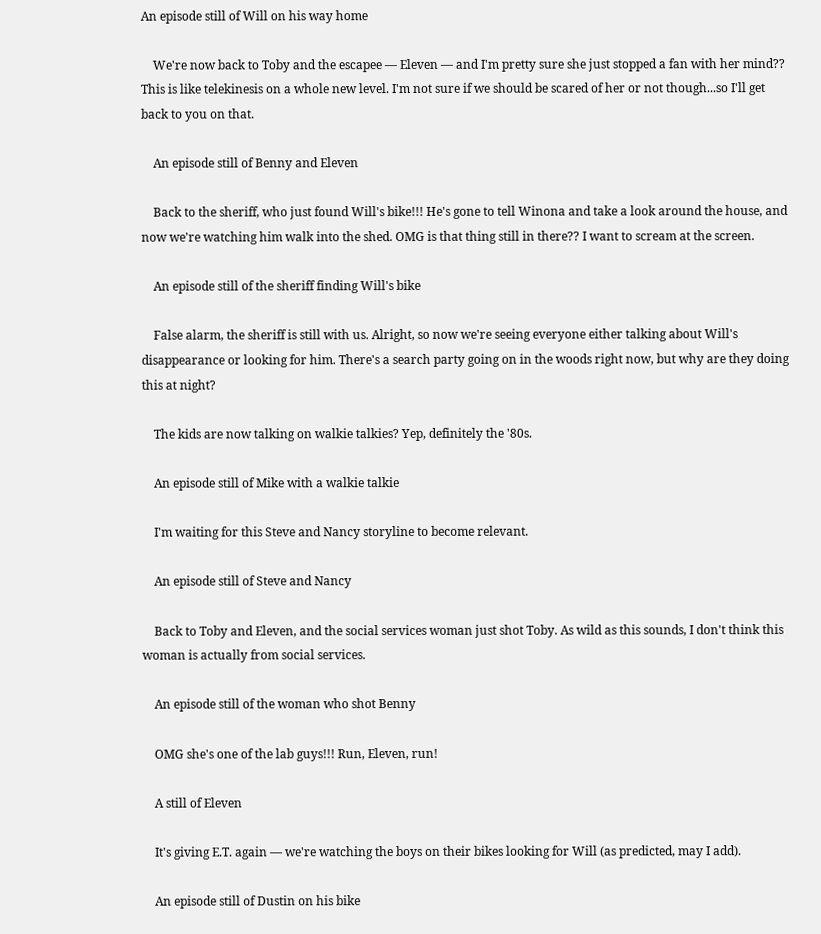An episode still of Will on his way home

    We're now back to Toby and the escapee — Eleven — and I'm pretty sure she just stopped a fan with her mind?? This is like telekinesis on a whole new level. I'm not sure if we should be scared of her or not though...so I'll get back to you on that.

    An episode still of Benny and Eleven

    Back to the sheriff, who just found Will's bike!!! He's gone to tell Winona and take a look around the house, and now we're watching him walk into the shed. OMG is that thing still in there?? I want to scream at the screen.

    An episode still of the sheriff finding Will's bike

    False alarm, the sheriff is still with us. Alright, so now we're seeing everyone either talking about Will's disappearance or looking for him. There's a search party going on in the woods right now, but why are they doing this at night?

    The kids are now talking on walkie talkies? Yep, definitely the '80s.

    An episode still of Mike with a walkie talkie

    I'm waiting for this Steve and Nancy storyline to become relevant.

    An episode still of Steve and Nancy

    Back to Toby and Eleven, and the social services woman just shot Toby. As wild as this sounds, I don't think this woman is actually from social services.

    An episode still of the woman who shot Benny

    OMG she's one of the lab guys!!! Run, Eleven, run!

    A still of Eleven

    It's giving E.T. again — we're watching the boys on their bikes looking for Will (as predicted, may I add).

    An episode still of Dustin on his bike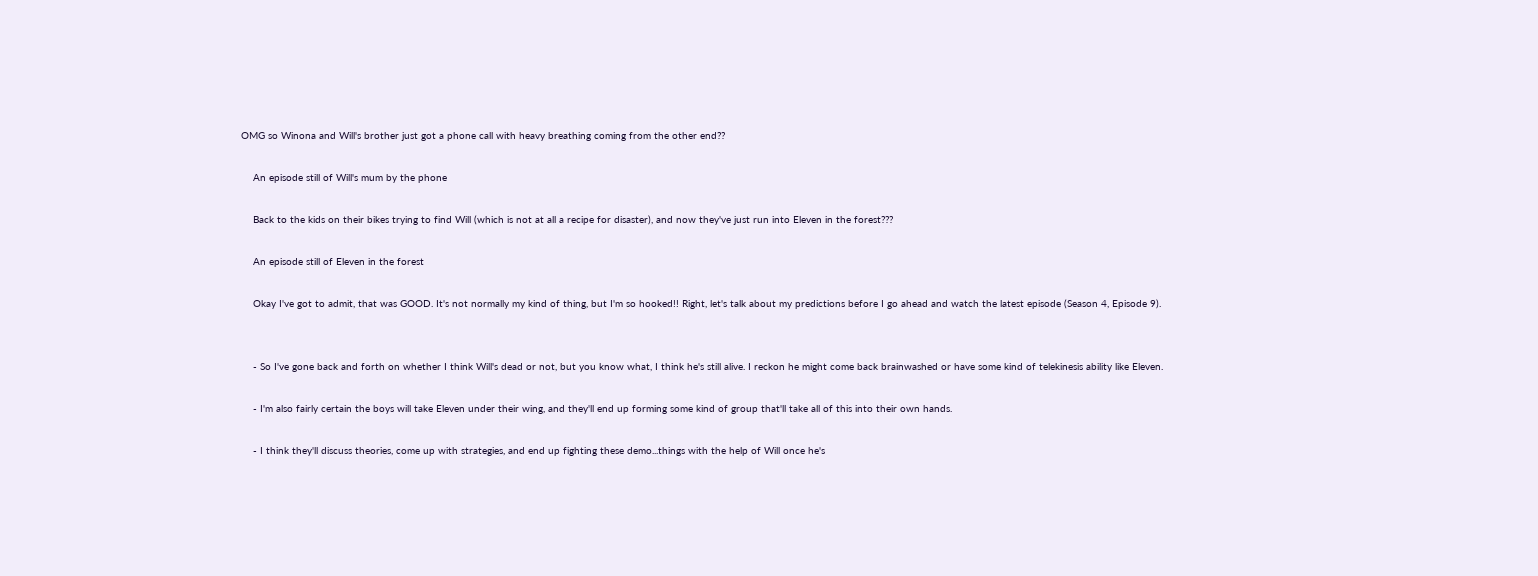OMG so Winona and Will's brother just got a phone call with heavy breathing coming from the other end??

    An episode still of Will's mum by the phone

    Back to the kids on their bikes trying to find Will (which is not at all a recipe for disaster), and now they've just run into Eleven in the forest???

    An episode still of Eleven in the forest

    Okay I've got to admit, that was GOOD. It's not normally my kind of thing, but I'm so hooked!! Right, let's talk about my predictions before I go ahead and watch the latest episode (Season 4, Episode 9).


    - So I've gone back and forth on whether I think Will's dead or not, but you know what, I think he's still alive. I reckon he might come back brainwashed or have some kind of telekinesis ability like Eleven.

    - I'm also fairly certain the boys will take Eleven under their wing, and they'll end up forming some kind of group that'll take all of this into their own hands.

    - I think they'll discuss theories, come up with strategies, and end up fighting these demo...things with the help of Will once he's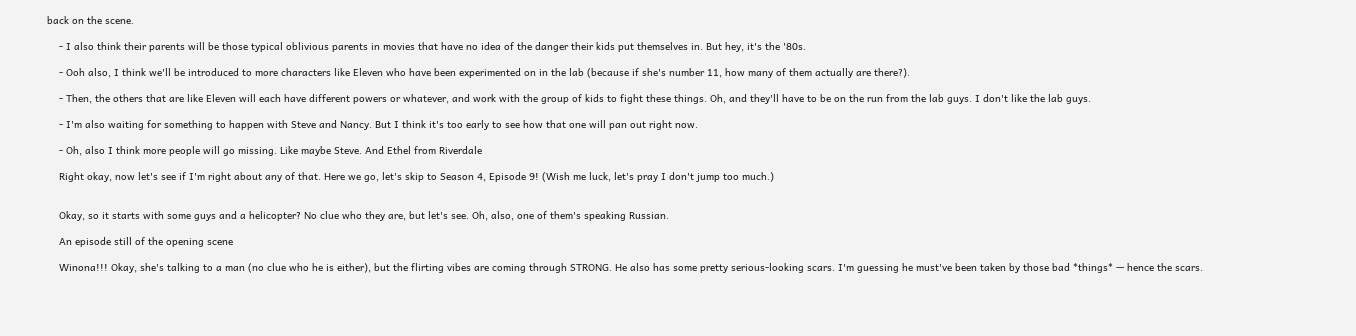back on the scene.

    - I also think their parents will be those typical oblivious parents in movies that have no idea of the danger their kids put themselves in. But hey, it's the '80s.

    - Ooh also, I think we'll be introduced to more characters like Eleven who have been experimented on in the lab (because if she's number 11, how many of them actually are there?).

    - Then, the others that are like Eleven will each have different powers or whatever, and work with the group of kids to fight these things. Oh, and they'll have to be on the run from the lab guys. I don't like the lab guys.

    - I'm also waiting for something to happen with Steve and Nancy. But I think it's too early to see how that one will pan out right now.

    - Oh, also I think more people will go missing. Like maybe Steve. And Ethel from Riverdale

    Right okay, now let's see if I'm right about any of that. Here we go, let's skip to Season 4, Episode 9! (Wish me luck, let's pray I don't jump too much.)


    Okay, so it starts with some guys and a helicopter? No clue who they are, but let's see. Oh, also, one of them's speaking Russian.

    An episode still of the opening scene

    Winona!!! Okay, she's talking to a man (no clue who he is either), but the flirting vibes are coming through STRONG. He also has some pretty serious-looking scars. I'm guessing he must've been taken by those bad *things* — hence the scars.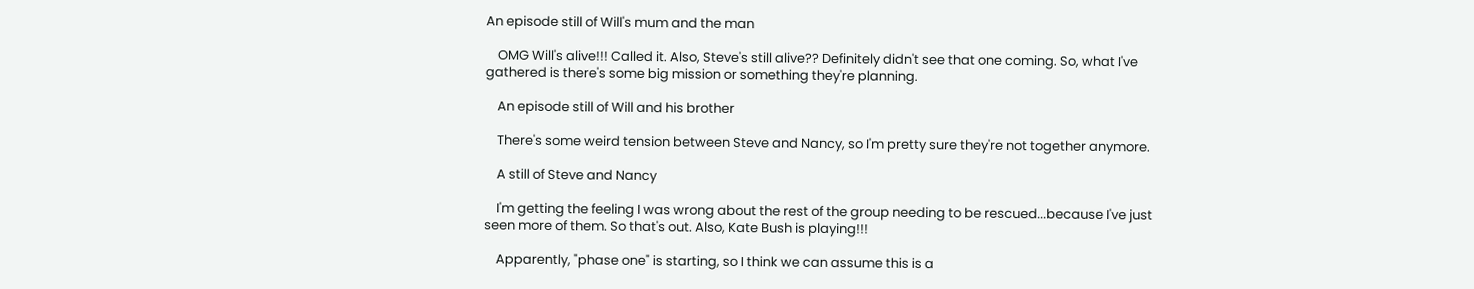An episode still of Will's mum and the man

    OMG Will's alive!!! Called it. Also, Steve's still alive?? Definitely didn't see that one coming. So, what I've gathered is there's some big mission or something they're planning.

    An episode still of Will and his brother

    There's some weird tension between Steve and Nancy, so I'm pretty sure they're not together anymore.

    A still of Steve and Nancy

    I'm getting the feeling I was wrong about the rest of the group needing to be rescued...because I've just seen more of them. So that's out. Also, Kate Bush is playing!!!

    Apparently, "phase one" is starting, so I think we can assume this is a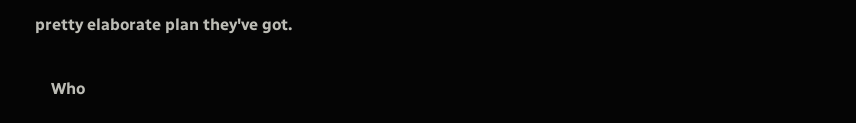pretty elaborate plan they've got.

    Who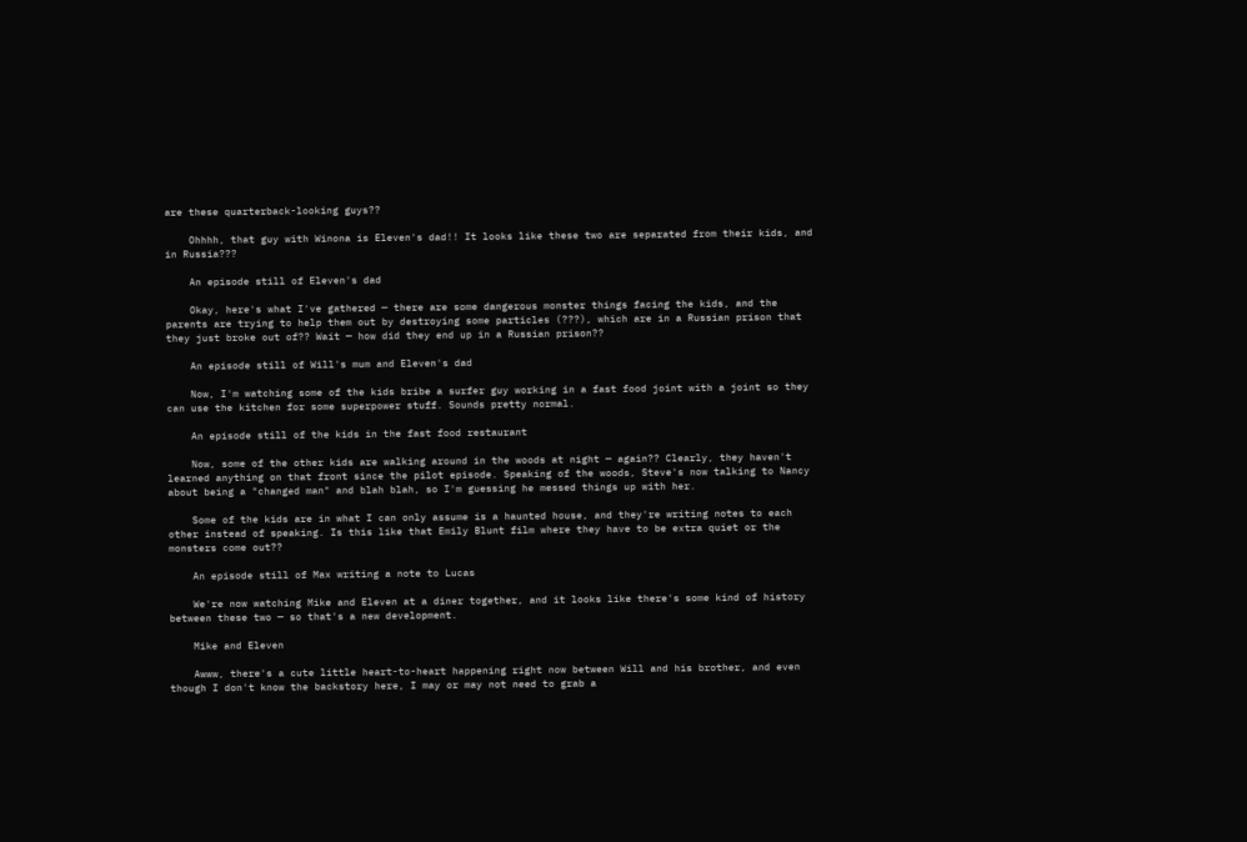are these quarterback-looking guys??

    Ohhhh, that guy with Winona is Eleven's dad!! It looks like these two are separated from their kids, and in Russia???

    An episode still of Eleven's dad

    Okay, here's what I've gathered — there are some dangerous monster things facing the kids, and the parents are trying to help them out by destroying some particles (???), which are in a Russian prison that they just broke out of?? Wait — how did they end up in a Russian prison??

    An episode still of Will's mum and Eleven's dad

    Now, I'm watching some of the kids bribe a surfer guy working in a fast food joint with a joint so they can use the kitchen for some superpower stuff. Sounds pretty normal.

    An episode still of the kids in the fast food restaurant

    Now, some of the other kids are walking around in the woods at night — again?? Clearly, they haven't learned anything on that front since the pilot episode. Speaking of the woods, Steve's now talking to Nancy about being a "changed man" and blah blah, so I'm guessing he messed things up with her.

    Some of the kids are in what I can only assume is a haunted house, and they're writing notes to each other instead of speaking. Is this like that Emily Blunt film where they have to be extra quiet or the monsters come out??

    An episode still of Max writing a note to Lucas

    We're now watching Mike and Eleven at a diner together, and it looks like there's some kind of history between these two — so that's a new development.

    Mike and Eleven

    Awww, there's a cute little heart-to-heart happening right now between Will and his brother, and even though I don't know the backstory here, I may or may not need to grab a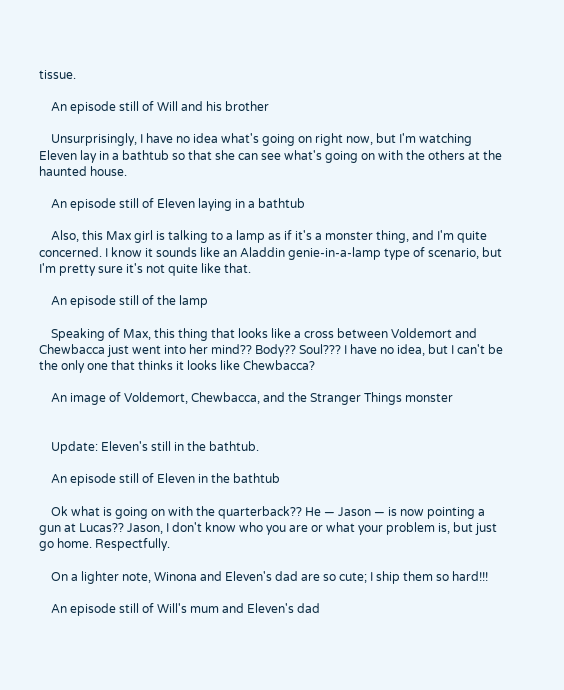tissue.

    An episode still of Will and his brother

    Unsurprisingly, I have no idea what's going on right now, but I'm watching Eleven lay in a bathtub so that she can see what's going on with the others at the haunted house.

    An episode still of Eleven laying in a bathtub

    Also, this Max girl is talking to a lamp as if it's a monster thing, and I'm quite concerned. I know it sounds like an Aladdin genie-in-a-lamp type of scenario, but I'm pretty sure it's not quite like that.

    An episode still of the lamp

    Speaking of Max, this thing that looks like a cross between Voldemort and Chewbacca just went into her mind?? Body?? Soul??? I have no idea, but I can't be the only one that thinks it looks like Chewbacca?

    An image of Voldemort, Chewbacca, and the Stranger Things monster


    Update: Eleven's still in the bathtub.

    An episode still of Eleven in the bathtub

    Ok what is going on with the quarterback?? He — Jason — is now pointing a gun at Lucas?? Jason, I don't know who you are or what your problem is, but just go home. Respectfully.

    On a lighter note, Winona and Eleven's dad are so cute; I ship them so hard!!!

    An episode still of Will's mum and Eleven's dad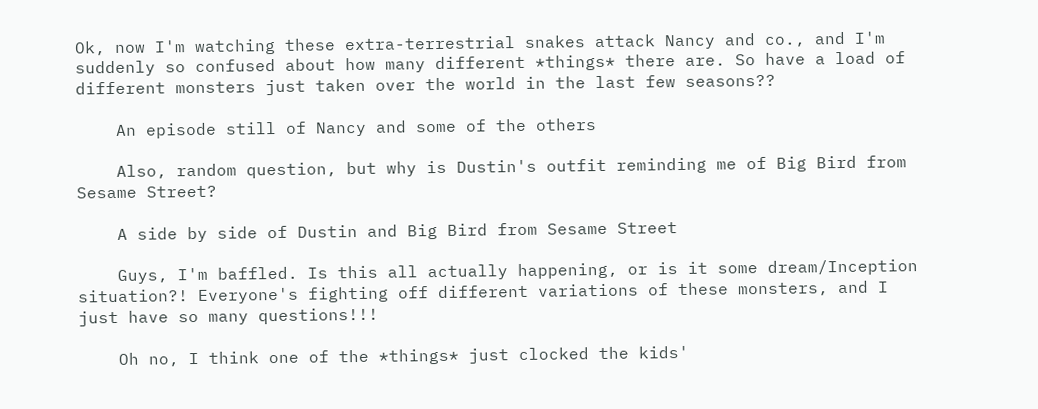Ok, now I'm watching these extra-terrestrial snakes attack Nancy and co., and I'm suddenly so confused about how many different *things* there are. So have a load of different monsters just taken over the world in the last few seasons??

    An episode still of Nancy and some of the others

    Also, random question, but why is Dustin's outfit reminding me of Big Bird from Sesame Street?

    A side by side of Dustin and Big Bird from Sesame Street

    Guys, I'm baffled. Is this all actually happening, or is it some dream/Inception situation?! Everyone's fighting off different variations of these monsters, and I just have so many questions!!!

    Oh no, I think one of the *things* just clocked the kids'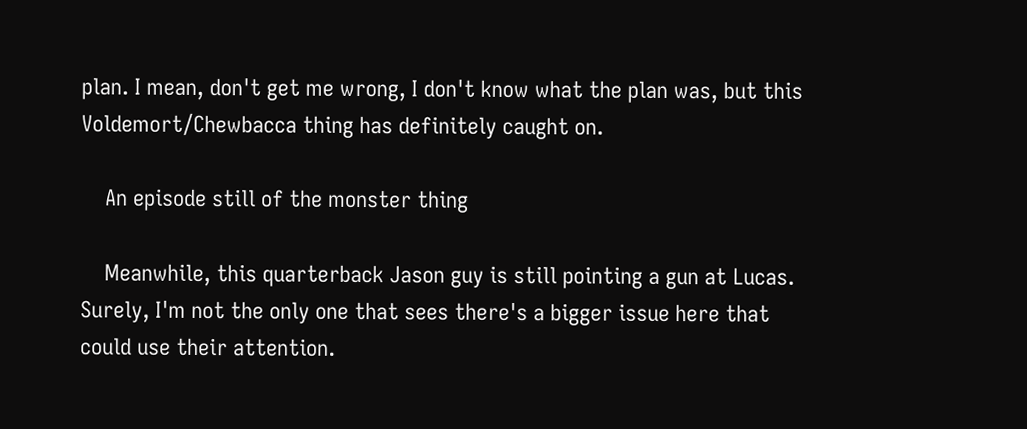plan. I mean, don't get me wrong, I don't know what the plan was, but this Voldemort/Chewbacca thing has definitely caught on.

    An episode still of the monster thing

    Meanwhile, this quarterback Jason guy is still pointing a gun at Lucas. Surely, I'm not the only one that sees there's a bigger issue here that could use their attention.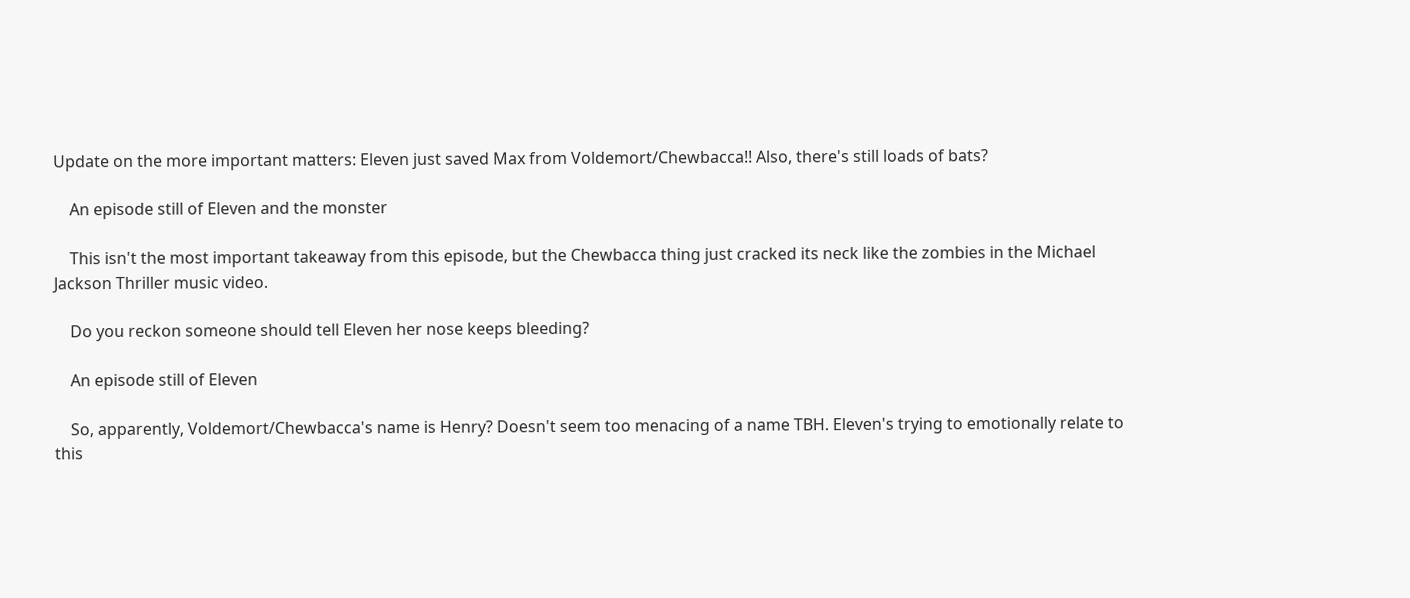Update on the more important matters: Eleven just saved Max from Voldemort/Chewbacca!! Also, there's still loads of bats?

    An episode still of Eleven and the monster

    This isn't the most important takeaway from this episode, but the Chewbacca thing just cracked its neck like the zombies in the Michael Jackson Thriller music video.

    Do you reckon someone should tell Eleven her nose keeps bleeding?

    An episode still of Eleven

    So, apparently, Voldemort/Chewbacca's name is Henry? Doesn't seem too menacing of a name TBH. Eleven's trying to emotionally relate to this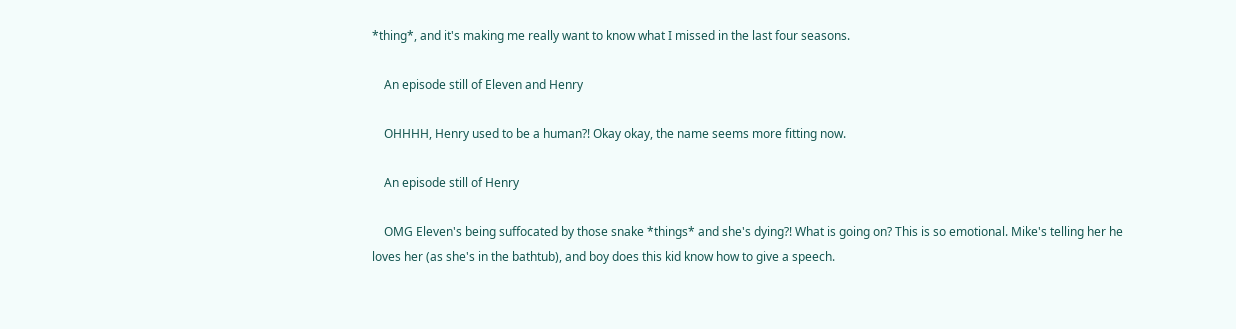*thing*, and it's making me really want to know what I missed in the last four seasons.

    An episode still of Eleven and Henry

    OHHHH, Henry used to be a human?! Okay okay, the name seems more fitting now.

    An episode still of Henry

    OMG Eleven's being suffocated by those snake *things* and she's dying?! What is going on? This is so emotional. Mike's telling her he loves her (as she's in the bathtub), and boy does this kid know how to give a speech.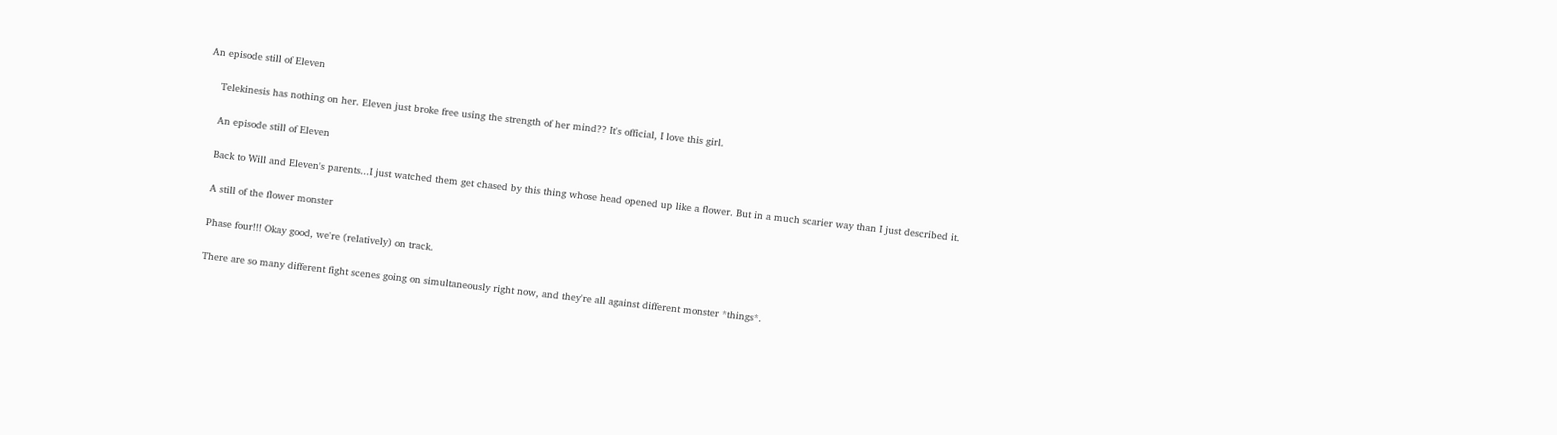An episode still of Eleven

    Telekinesis has nothing on her. Eleven just broke free using the strength of her mind?? It's official, I love this girl.

    An episode still of Eleven

    Back to Will and Eleven's parents...I just watched them get chased by this thing whose head opened up like a flower. But in a much scarier way than I just described it.

    A still of the flower monster

    Phase four!!! Okay good, we're (relatively) on track.

    There are so many different fight scenes going on simultaneously right now, and they're all against different monster *things*.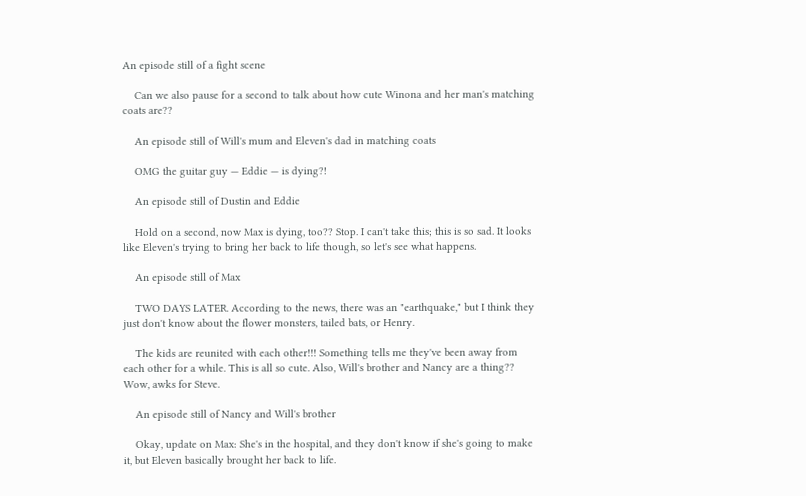An episode still of a fight scene

    Can we also pause for a second to talk about how cute Winona and her man's matching coats are??

    An episode still of Will's mum and Eleven's dad in matching coats

    OMG the guitar guy — Eddie — is dying?!

    An episode still of Dustin and Eddie

    Hold on a second, now Max is dying, too?? Stop. I can't take this; this is so sad. It looks like Eleven's trying to bring her back to life though, so let's see what happens.

    An episode still of Max

    TWO DAYS LATER. According to the news, there was an "earthquake," but I think they just don't know about the flower monsters, tailed bats, or Henry.

    The kids are reunited with each other!!! Something tells me they've been away from each other for a while. This is all so cute. Also, Will's brother and Nancy are a thing?? Wow, awks for Steve.

    An episode still of Nancy and Will's brother

    Okay, update on Max: She's in the hospital, and they don't know if she's going to make it, but Eleven basically brought her back to life.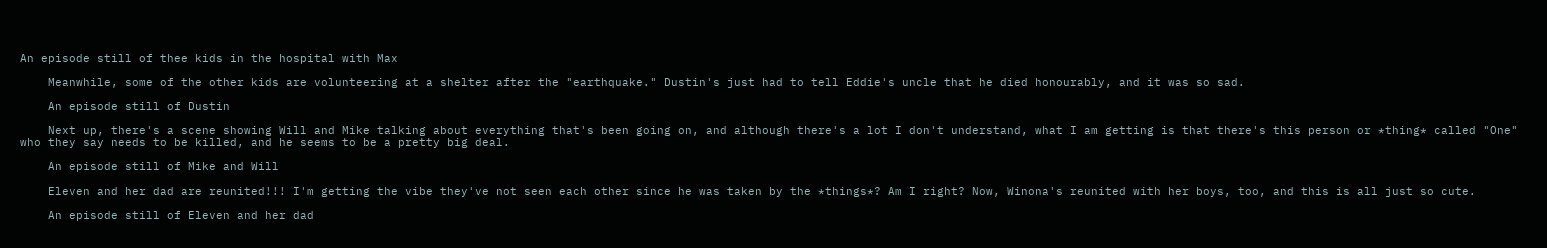An episode still of thee kids in the hospital with Max

    Meanwhile, some of the other kids are volunteering at a shelter after the "earthquake." Dustin's just had to tell Eddie's uncle that he died honourably, and it was so sad.

    An episode still of Dustin

    Next up, there's a scene showing Will and Mike talking about everything that's been going on, and although there's a lot I don't understand, what I am getting is that there's this person or *thing* called "One" who they say needs to be killed, and he seems to be a pretty big deal.

    An episode still of Mike and Will

    Eleven and her dad are reunited!!! I'm getting the vibe they've not seen each other since he was taken by the *things*? Am I right? Now, Winona's reunited with her boys, too, and this is all just so cute.

    An episode still of Eleven and her dad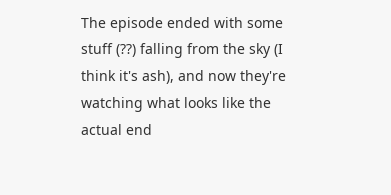The episode ended with some stuff (??) falling from the sky (I think it's ash), and now they're watching what looks like the actual end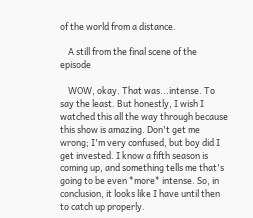of the world from a distance.

    A still from the final scene of the episode

    WOW, okay. That was...intense. To say the least. But honestly, I wish I watched this all the way through because this show is amazing. Don't get me wrong; I'm very confused, but boy did I get invested. I know a fifth season is coming up, and something tells me that's going to be even *more* intense. So, in conclusion, it looks like I have until then to catch up properly.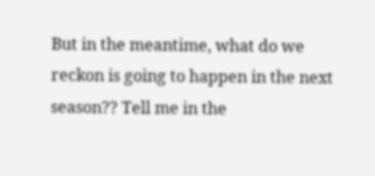But in the meantime, what do we reckon is going to happen in the next season?? Tell me in the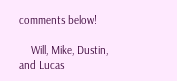comments below!

    Will, Mike, Dustin, and Lucas